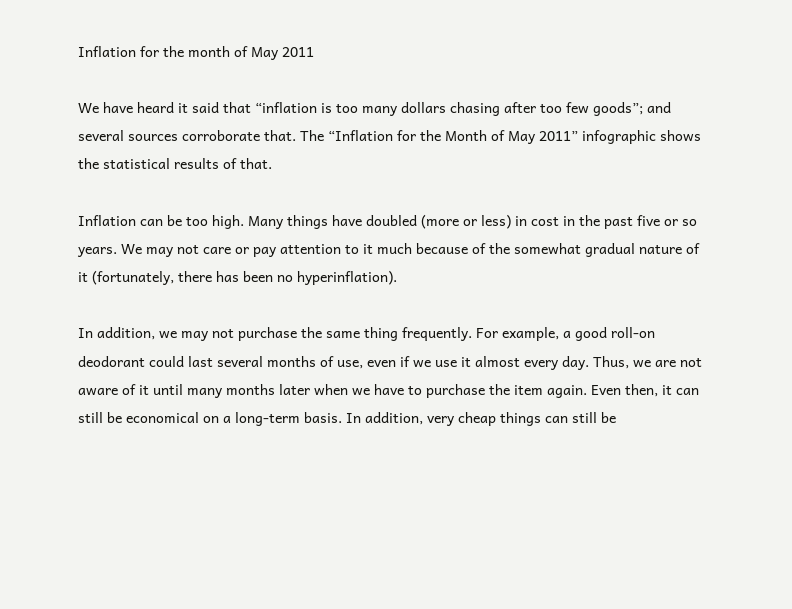Inflation for the month of May 2011

We have heard it said that “inflation is too many dollars chasing after too few goods”; and several sources corroborate that. The “Inflation for the Month of May 2011” infographic shows the statistical results of that.

Inflation can be too high. Many things have doubled (more or less) in cost in the past five or so years. We may not care or pay attention to it much because of the somewhat gradual nature of it (fortunately, there has been no hyperinflation).

In addition, we may not purchase the same thing frequently. For example, a good roll-on deodorant could last several months of use, even if we use it almost every day. Thus, we are not aware of it until many months later when we have to purchase the item again. Even then, it can still be economical on a long-term basis. In addition, very cheap things can still be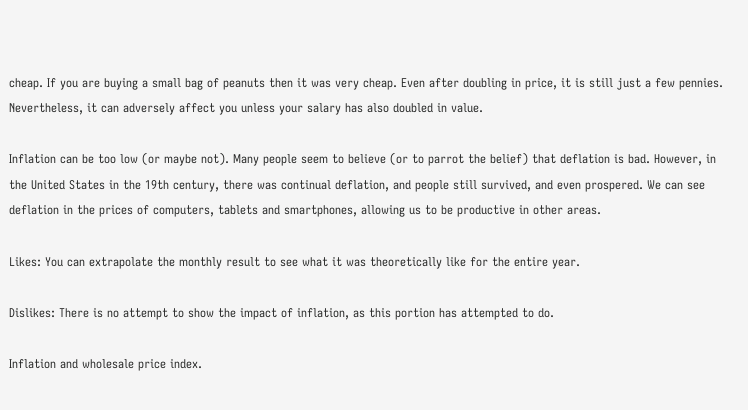cheap. If you are buying a small bag of peanuts then it was very cheap. Even after doubling in price, it is still just a few pennies. Nevertheless, it can adversely affect you unless your salary has also doubled in value.

Inflation can be too low (or maybe not). Many people seem to believe (or to parrot the belief) that deflation is bad. However, in the United States in the 19th century, there was continual deflation, and people still survived, and even prospered. We can see deflation in the prices of computers, tablets and smartphones, allowing us to be productive in other areas.

Likes: You can extrapolate the monthly result to see what it was theoretically like for the entire year.

Dislikes: There is no attempt to show the impact of inflation, as this portion has attempted to do.

Inflation and wholesale price index.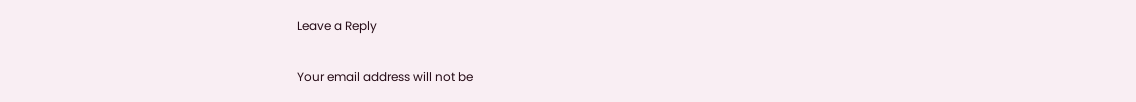Leave a Reply

Your email address will not be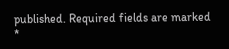published. Required fields are marked *